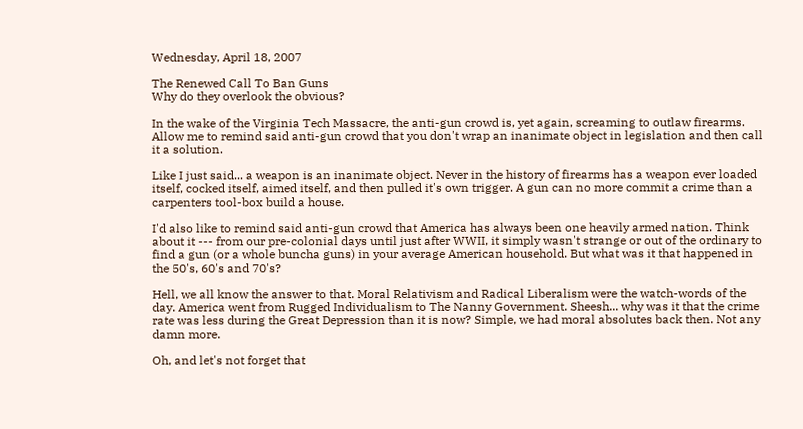Wednesday, April 18, 2007

The Renewed Call To Ban Guns
Why do they overlook the obvious?

In the wake of the Virginia Tech Massacre, the anti-gun crowd is, yet again, screaming to outlaw firearms. Allow me to remind said anti-gun crowd that you don't wrap an inanimate object in legislation and then call it a solution.

Like I just said... a weapon is an inanimate object. Never in the history of firearms has a weapon ever loaded itself, cocked itself, aimed itself, and then pulled it's own trigger. A gun can no more commit a crime than a carpenters tool-box build a house.

I'd also like to remind said anti-gun crowd that America has always been one heavily armed nation. Think about it --- from our pre-colonial days until just after WWII, it simply wasn't strange or out of the ordinary to find a gun (or a whole buncha guns) in your average American household. But what was it that happened in the 50's, 60's and 70's?

Hell, we all know the answer to that. Moral Relativism and Radical Liberalism were the watch-words of the day. America went from Rugged Individualism to The Nanny Government. Sheesh... why was it that the crime rate was less during the Great Depression than it is now? Simple, we had moral absolutes back then. Not any damn more.

Oh, and let's not forget that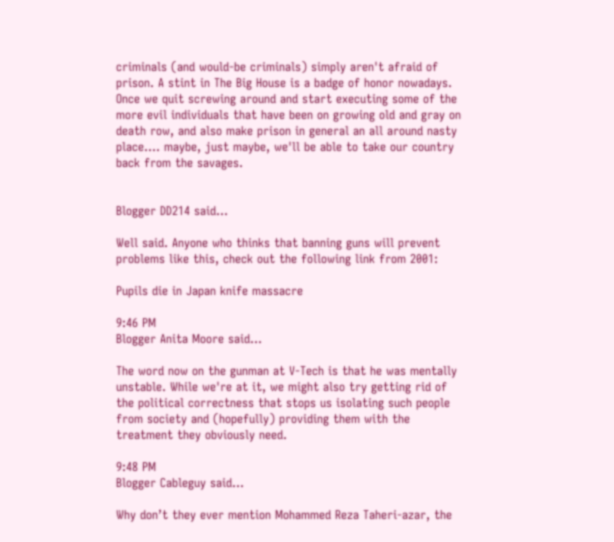criminals (and would-be criminals) simply aren't afraid of prison. A stint in The Big House is a badge of honor nowadays. Once we quit screwing around and start executing some of the more evil individuals that have been on growing old and gray on death row, and also make prison in general an all around nasty place.... maybe, just maybe, we'll be able to take our country back from the savages.


Blogger DD214 said...

Well said. Anyone who thinks that banning guns will prevent problems like this, check out the following link from 2001:

Pupils die in Japan knife massacre

9:46 PM
Blogger Anita Moore said...

The word now on the gunman at V-Tech is that he was mentally unstable. While we're at it, we might also try getting rid of the political correctness that stops us isolating such people from society and (hopefully) providing them with the treatment they obviously need.

9:48 PM
Blogger Cableguy said...

Why don’t they ever mention Mohammed Reza Taheri-azar, the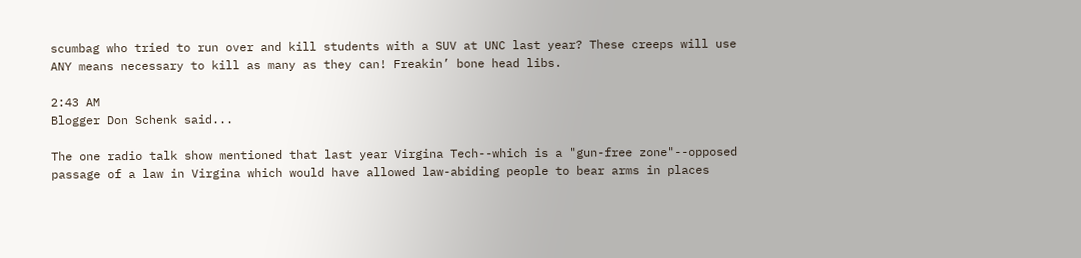scumbag who tried to run over and kill students with a SUV at UNC last year? These creeps will use ANY means necessary to kill as many as they can! Freakin’ bone head libs.

2:43 AM
Blogger Don Schenk said...

The one radio talk show mentioned that last year Virgina Tech--which is a "gun-free zone"--opposed passage of a law in Virgina which would have allowed law-abiding people to bear arms in places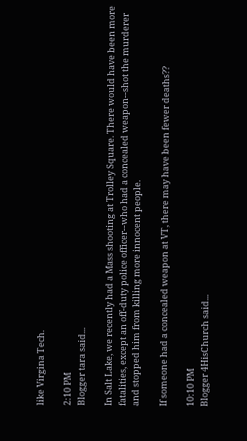like Virgina Tech.

2:10 PM
Blogger tara said...

In Salt Lake, we recently had a Mass shooting at Trolley Square. There would have been more fatalities, except an off-duty police officer--who had a concealed weapon--shot the murderer and stopped him from killing more innocent people.

If someone had a concealed weapon at VT, there may have been fewer deaths??

10:10 PM
Blogger 4HisChurch said...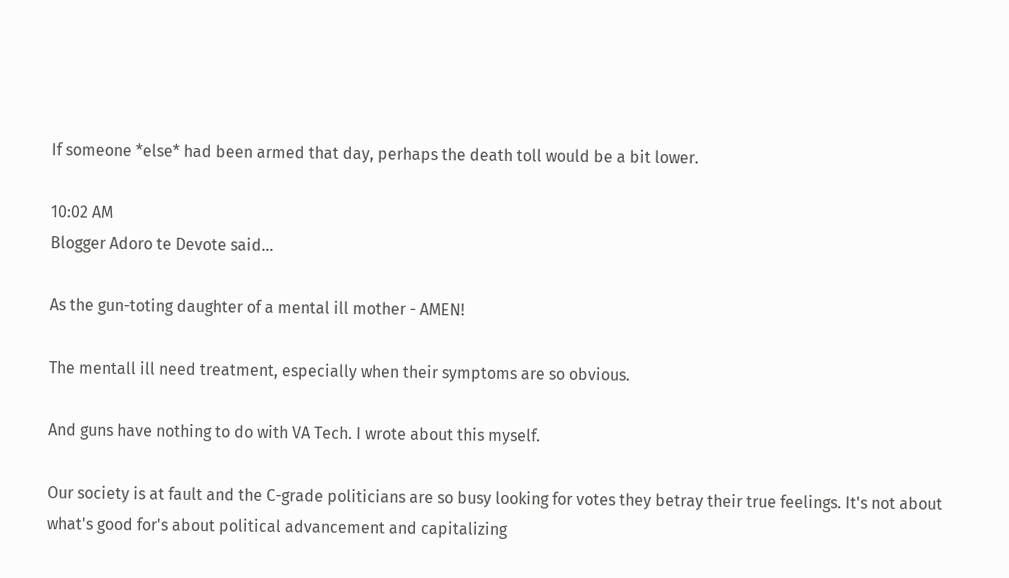If someone *else* had been armed that day, perhaps the death toll would be a bit lower.

10:02 AM
Blogger Adoro te Devote said...

As the gun-toting daughter of a mental ill mother - AMEN!

The mentall ill need treatment, especially when their symptoms are so obvious.

And guns have nothing to do with VA Tech. I wrote about this myself.

Our society is at fault and the C-grade politicians are so busy looking for votes they betray their true feelings. It's not about what's good for's about political advancement and capitalizing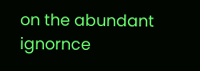on the abundant ignornce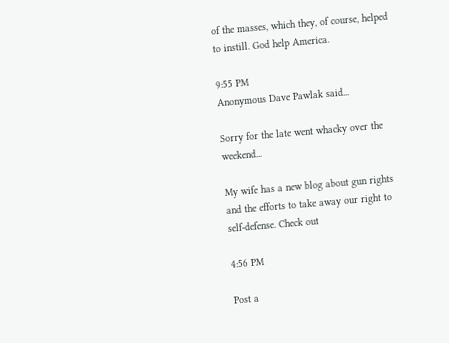of the masses, which they, of course, helped to instill. God help America.

9:55 PM
Anonymous Dave Pawlak said...

Sorry for the late went whacky over the weekend...

My wife has a new blog about gun rights and the efforts to take away our right to self-defense. Check out

4:56 PM

Post a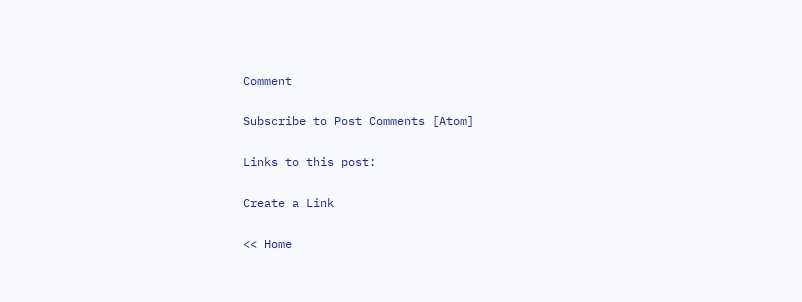Comment

Subscribe to Post Comments [Atom]

Links to this post:

Create a Link

<< Home